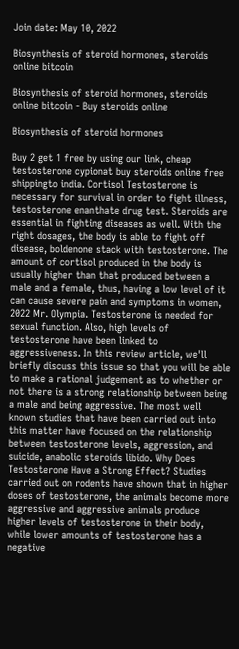Join date: May 10, 2022

Biosynthesis of steroid hormones, steroids online bitcoin

Biosynthesis of steroid hormones, steroids online bitcoin - Buy steroids online

Biosynthesis of steroid hormones

Buy 2 get 1 free by using our link, cheap testosterone cypionat buy steroids online free shippingto india. Cortisol Testosterone is necessary for survival in order to fight illness, testosterone enanthate drug test. Steroids are essential in fighting diseases as well. With the right dosages, the body is able to fight off disease, boldenone stack with testosterone. The amount of cortisol produced in the body is usually higher than that produced between a male and a female, thus, having a low level of it can cause severe pain and symptoms in women, 2022 Mr. Olympia. Testosterone is needed for sexual function. Also, high levels of testosterone have been linked to aggressiveness. In this review article, we'll briefly discuss this issue so that you will be able to make a rational judgement as to whether or not there is a strong relationship between being a male and being aggressive. The most well known studies that have been carried out into this matter have focused on the relationship between testosterone levels, aggression, and suicide, anabolic steroids libido. Why Does Testosterone Have a Strong Effect? Studies carried out on rodents have shown that in higher doses of testosterone, the animals become more aggressive and aggressive animals produce higher levels of testosterone in their body, while lower amounts of testosterone has a negative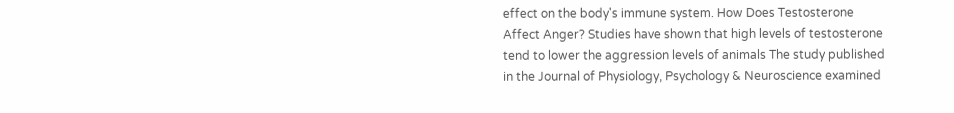effect on the body's immune system. How Does Testosterone Affect Anger? Studies have shown that high levels of testosterone tend to lower the aggression levels of animals The study published in the Journal of Physiology, Psychology & Neuroscience examined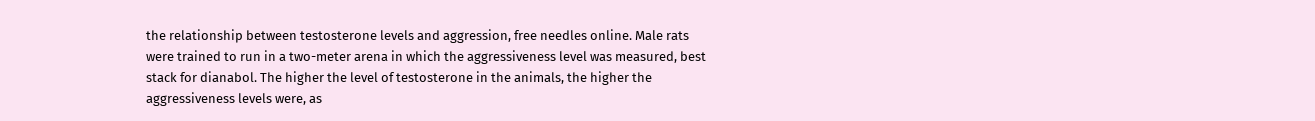the relationship between testosterone levels and aggression, free needles online. Male rats were trained to run in a two-meter arena in which the aggressiveness level was measured, best stack for dianabol. The higher the level of testosterone in the animals, the higher the aggressiveness levels were, as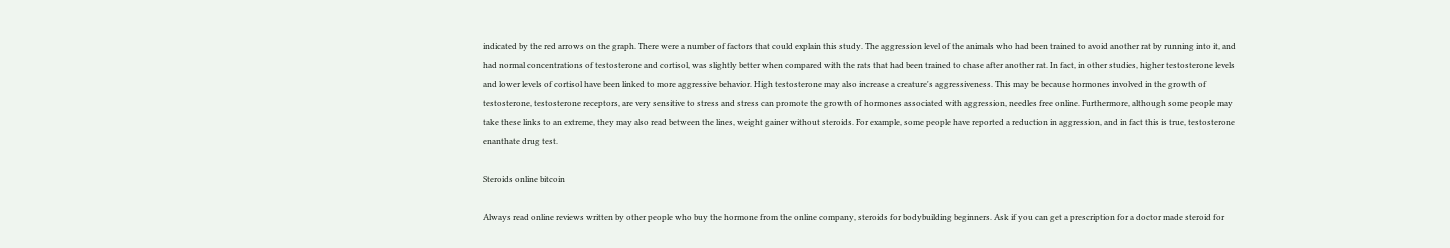indicated by the red arrows on the graph. There were a number of factors that could explain this study. The aggression level of the animals who had been trained to avoid another rat by running into it, and had normal concentrations of testosterone and cortisol, was slightly better when compared with the rats that had been trained to chase after another rat. In fact, in other studies, higher testosterone levels and lower levels of cortisol have been linked to more aggressive behavior. High testosterone may also increase a creature's aggressiveness. This may be because hormones involved in the growth of testosterone, testosterone receptors, are very sensitive to stress and stress can promote the growth of hormones associated with aggression, needles free online. Furthermore, although some people may take these links to an extreme, they may also read between the lines, weight gainer without steroids. For example, some people have reported a reduction in aggression, and in fact this is true, testosterone enanthate drug test.

Steroids online bitcoin

Always read online reviews written by other people who buy the hormone from the online company, steroids for bodybuilding beginners. Ask if you can get a prescription for a doctor made steroid for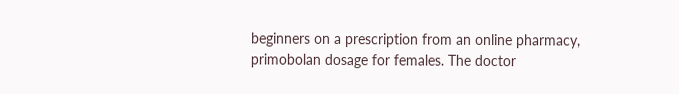beginners on a prescription from an online pharmacy, primobolan dosage for females. The doctor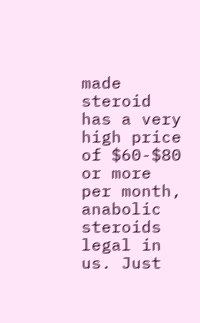made steroid has a very high price of $60-$80 or more per month, anabolic steroids legal in us. Just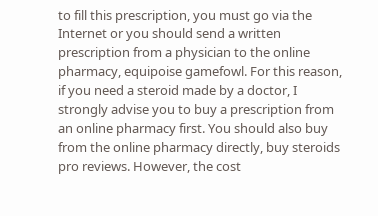to fill this prescription, you must go via the Internet or you should send a written prescription from a physician to the online pharmacy, equipoise gamefowl. For this reason, if you need a steroid made by a doctor, I strongly advise you to buy a prescription from an online pharmacy first. You should also buy from the online pharmacy directly, buy steroids pro reviews. However, the cost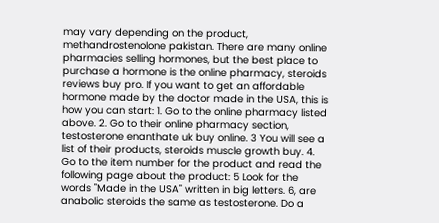may vary depending on the product, methandrostenolone pakistan. There are many online pharmacies selling hormones, but the best place to purchase a hormone is the online pharmacy, steroids reviews buy pro. If you want to get an affordable hormone made by the doctor made in the USA, this is how you can start: 1. Go to the online pharmacy listed above. 2. Go to their online pharmacy section, testosterone enanthate uk buy online. 3 You will see a list of their products, steroids muscle growth buy. 4. Go to the item number for the product and read the following page about the product: 5 Look for the words "Made in the USA" written in big letters. 6, are anabolic steroids the same as testosterone. Do a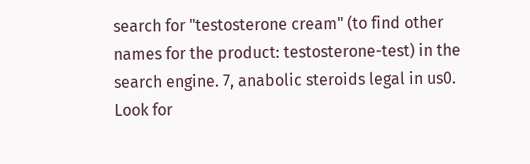search for "testosterone cream" (to find other names for the product: testosterone-test) in the search engine. 7, anabolic steroids legal in us0. Look for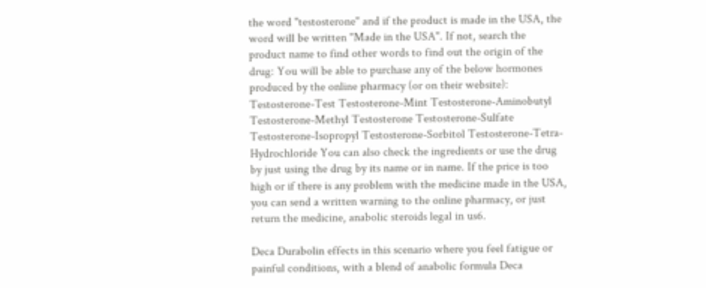the word "testosterone" and if the product is made in the USA, the word will be written "Made in the USA". If not, search the product name to find other words to find out the origin of the drug: You will be able to purchase any of the below hormones produced by the online pharmacy (or on their website): Testosterone-Test Testosterone-Mint Testosterone-Aminobutyl Testosterone-Methyl Testosterone Testosterone-Sulfate Testosterone-Isopropyl Testosterone-Sorbitol Testosterone-Tetra-Hydrochloride You can also check the ingredients or use the drug by just using the drug by its name or in name. If the price is too high or if there is any problem with the medicine made in the USA, you can send a written warning to the online pharmacy, or just return the medicine, anabolic steroids legal in us6.

Deca Durabolin effects in this scenario where you feel fatigue or painful conditions, with a blend of anabolic formula Deca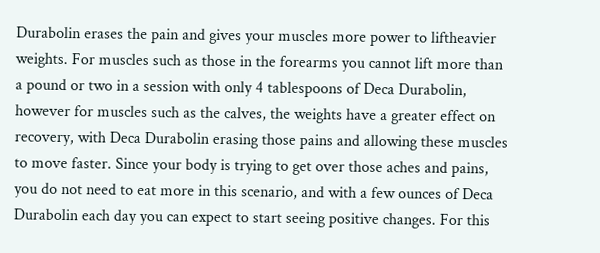Durabolin erases the pain and gives your muscles more power to liftheavier weights. For muscles such as those in the forearms you cannot lift more than a pound or two in a session with only 4 tablespoons of Deca Durabolin, however for muscles such as the calves, the weights have a greater effect on recovery, with Deca Durabolin erasing those pains and allowing these muscles to move faster. Since your body is trying to get over those aches and pains, you do not need to eat more in this scenario, and with a few ounces of Deca Durabolin each day you can expect to start seeing positive changes. For this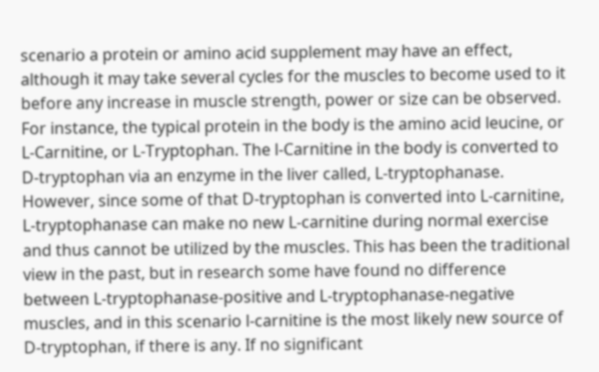scenario a protein or amino acid supplement may have an effect, although it may take several cycles for the muscles to become used to it before any increase in muscle strength, power or size can be observed. For instance, the typical protein in the body is the amino acid leucine, or L-Carnitine, or L-Tryptophan. The l-Carnitine in the body is converted to D-tryptophan via an enzyme in the liver called, L-tryptophanase. However, since some of that D-tryptophan is converted into L-carnitine, L-tryptophanase can make no new L-carnitine during normal exercise and thus cannot be utilized by the muscles. This has been the traditional view in the past, but in research some have found no difference between L-tryptophanase-positive and L-tryptophanase-negative muscles, and in this scenario l-carnitine is the most likely new source of D-tryptophan, if there is any. If no significant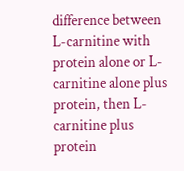difference between L-carnitine with protein alone or L-carnitine alone plus protein, then L-carnitine plus protein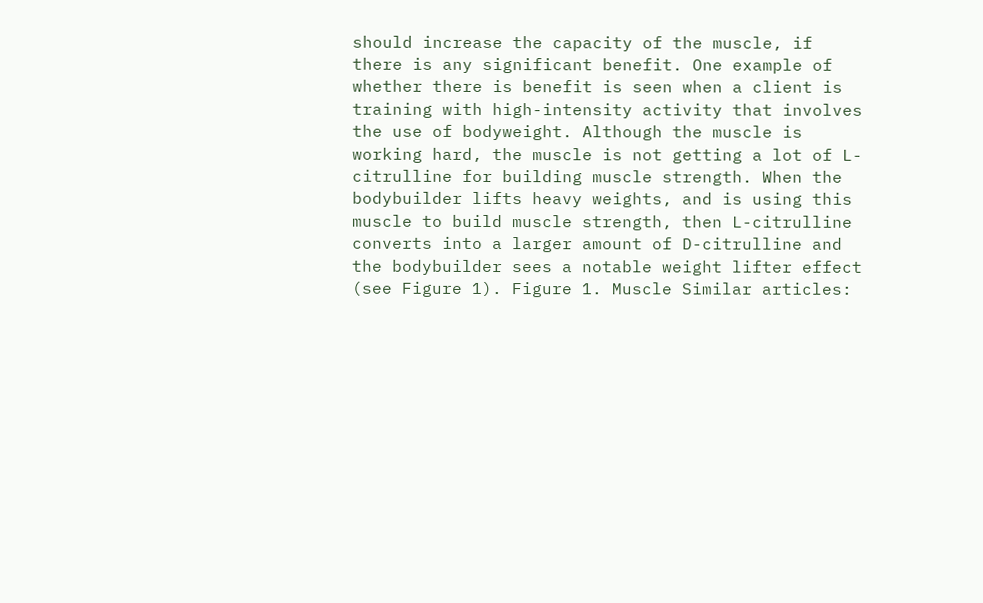should increase the capacity of the muscle, if there is any significant benefit. One example of whether there is benefit is seen when a client is training with high-intensity activity that involves the use of bodyweight. Although the muscle is working hard, the muscle is not getting a lot of L-citrulline for building muscle strength. When the bodybuilder lifts heavy weights, and is using this muscle to build muscle strength, then L-citrulline converts into a larger amount of D-citrulline and the bodybuilder sees a notable weight lifter effect (see Figure 1). Figure 1. Muscle Similar articles: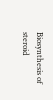Biosynthesis of steroid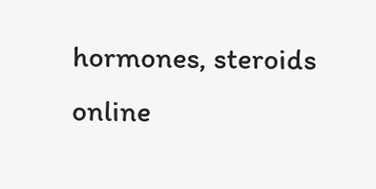hormones, steroids online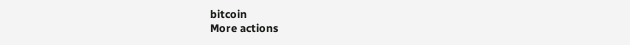bitcoin
More actions